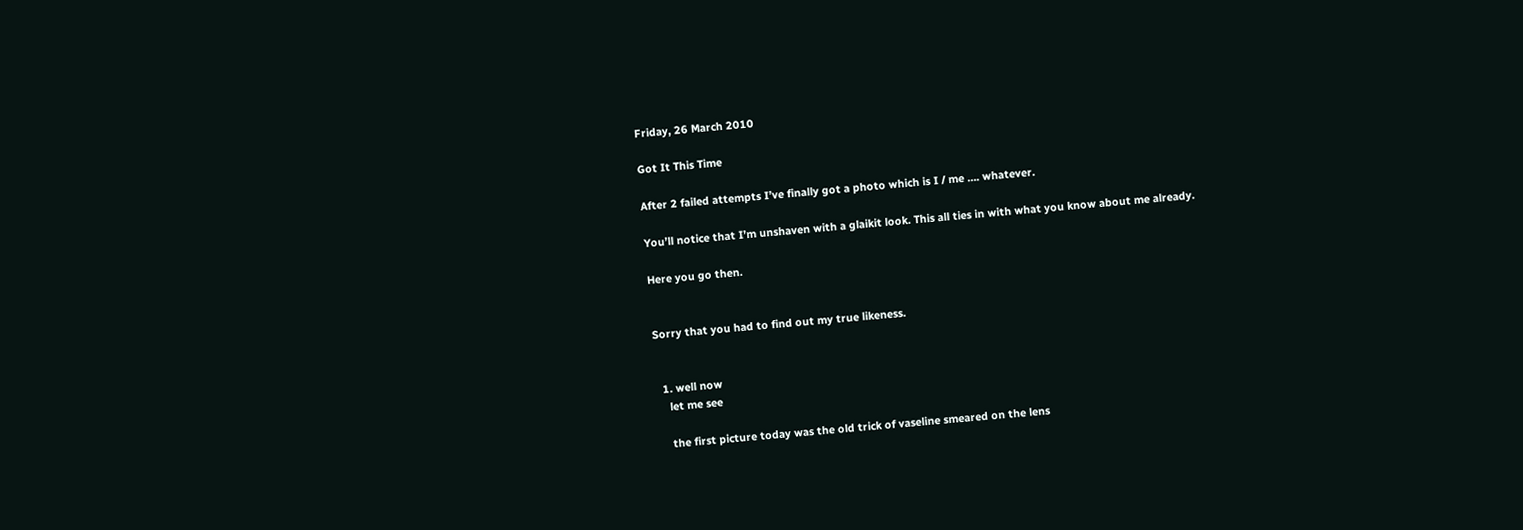Friday, 26 March 2010

Got It This Time

After 2 failed attempts I’ve finally got a photo which is I / me …. whatever.

You’ll notice that I’m unshaven with a glaikit look. This all ties in with what you know about me already.

Here you go then.


Sorry that you had to find out my true likeness.


  1. well now
    let me see

    the first picture today was the old trick of vaseline smeared on the lens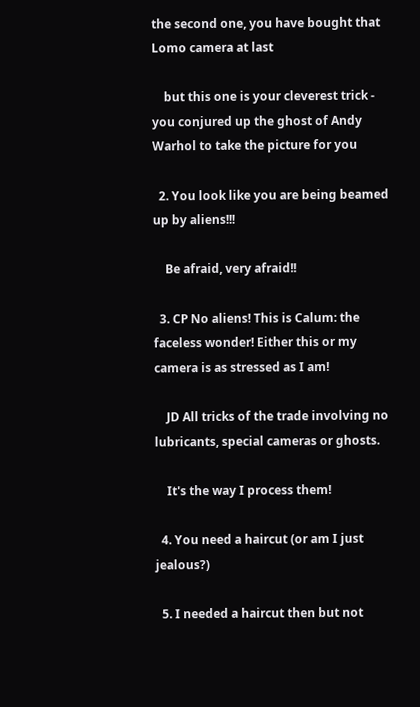the second one, you have bought that Lomo camera at last

    but this one is your cleverest trick - you conjured up the ghost of Andy Warhol to take the picture for you

  2. You look like you are being beamed up by aliens!!!

    Be afraid, very afraid!!

  3. CP No aliens! This is Calum: the faceless wonder! Either this or my camera is as stressed as I am!

    JD All tricks of the trade involving no lubricants, special cameras or ghosts.

    It's the way I process them!

  4. You need a haircut (or am I just jealous?)

  5. I needed a haircut then but not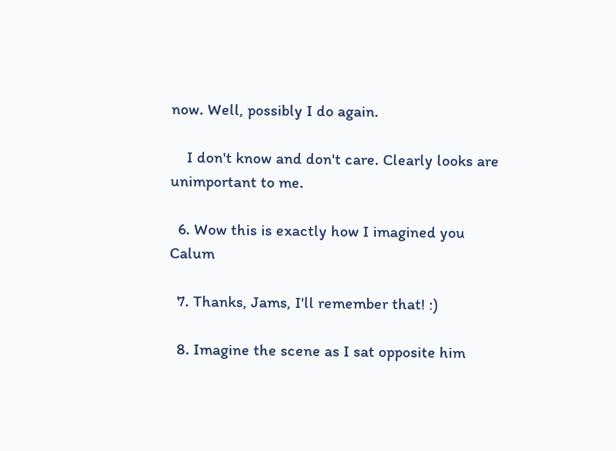now. Well, possibly I do again.

    I don't know and don't care. Clearly looks are unimportant to me.

  6. Wow this is exactly how I imagined you Calum

  7. Thanks, Jams, I'll remember that! :)

  8. Imagine the scene as I sat opposite him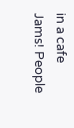in a cafe Jams! People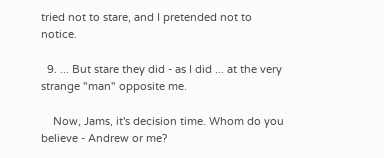tried not to stare, and I pretended not to notice.

  9. ... But stare they did - as I did ... at the very strange "man" opposite me.

    Now, Jams, it's decision time. Whom do you believe - Andrew or me?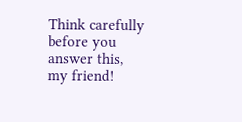Think carefully before you answer this, my friend!